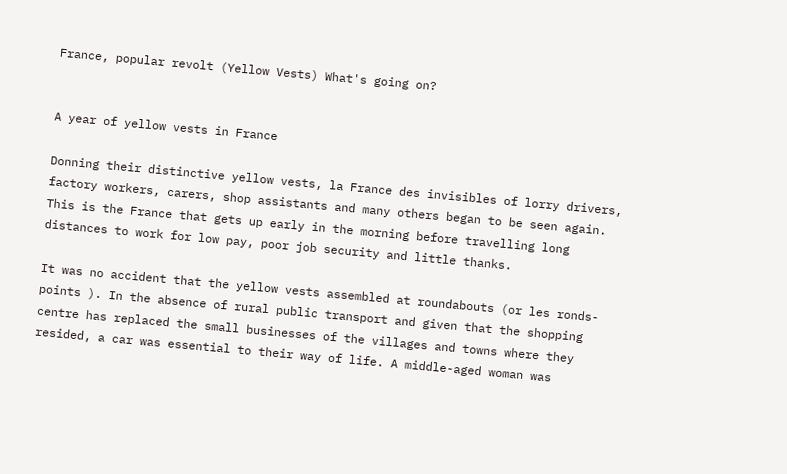France, popular revolt (Yellow Vests) What's going on?


A year of yellow vests in France

Donning their distinctive yellow vests, la France des invisibles of lorry drivers, factory workers, carers, shop assistants and many others began to be seen again. This is the France that gets up early in the morning before travelling long distances to work for low pay, poor job security and little thanks.

It was no accident that the yellow vests assembled at roundabouts (or les ronds-points ). In the absence of rural public transport and given that the shopping centre has replaced the small businesses of the villages and towns where they resided, a car was essential to their way of life. A middle-aged woman was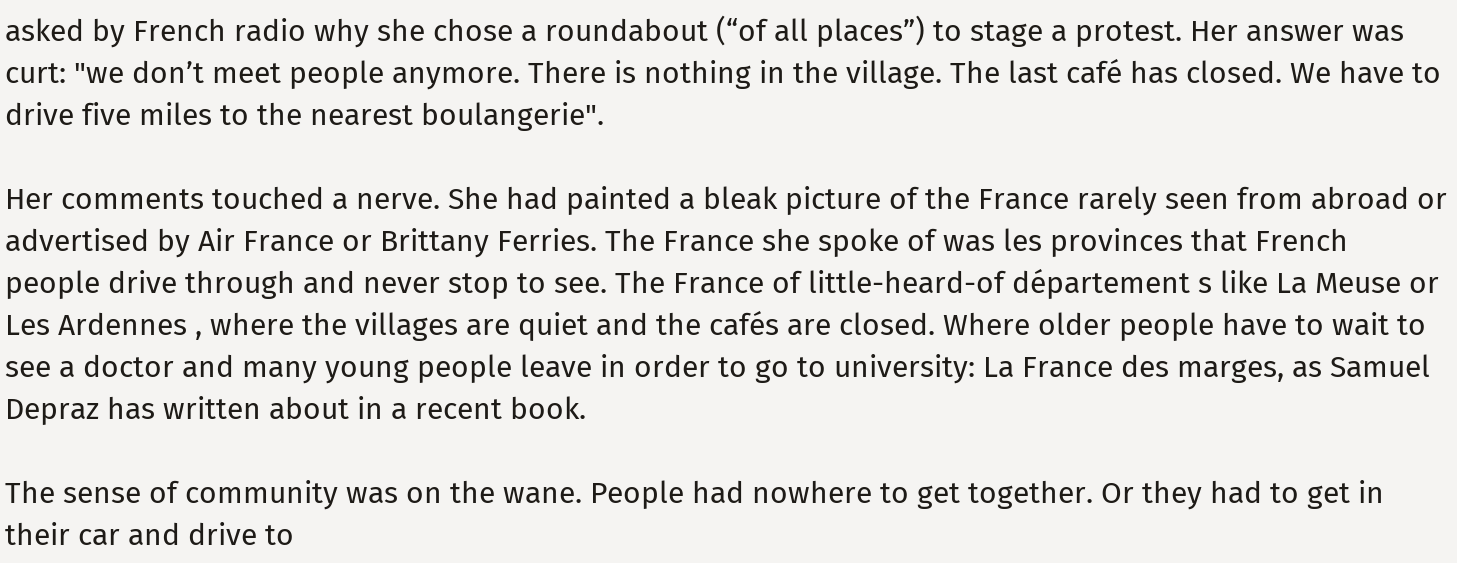asked by French radio why she chose a roundabout (“of all places”) to stage a protest. Her answer was curt: "we don’t meet people anymore. There is nothing in the village. The last café has closed. We have to drive five miles to the nearest boulangerie".

Her comments touched a nerve. She had painted a bleak picture of the France rarely seen from abroad or advertised by Air France or Brittany Ferries. The France she spoke of was les provinces that French people drive through and never stop to see. The France of little-heard-of département s like La Meuse or Les Ardennes , where the villages are quiet and the cafés are closed. Where older people have to wait to see a doctor and many young people leave in order to go to university: La France des marges, as Samuel Depraz has written about in a recent book.

The sense of community was on the wane. People had nowhere to get together. Or they had to get in their car and drive to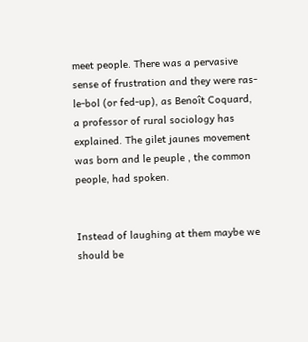meet people. There was a pervasive sense of frustration and they were ras-le-bol (or fed-up), as Benoît Coquard, a professor of rural sociology has explained. The gilet jaunes movement was born and le peuple , the common people, had spoken.


Instead of laughing at them maybe we should be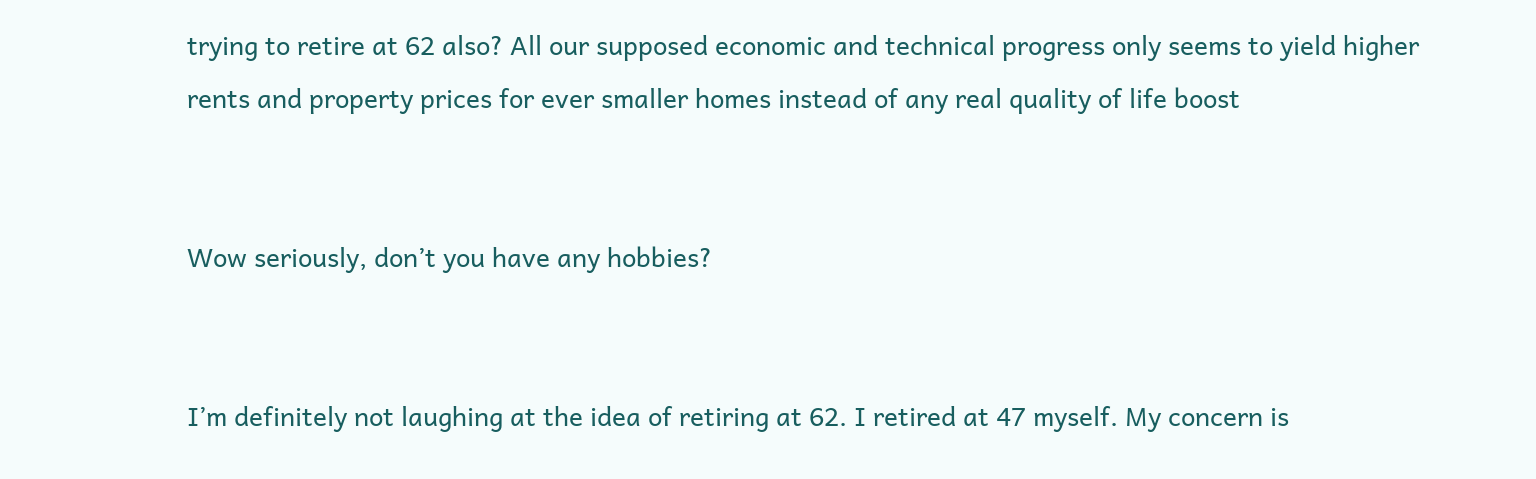trying to retire at 62 also? All our supposed economic and technical progress only seems to yield higher rents and property prices for ever smaller homes instead of any real quality of life boost


Wow seriously, don’t you have any hobbies?


I’m definitely not laughing at the idea of retiring at 62. I retired at 47 myself. My concern is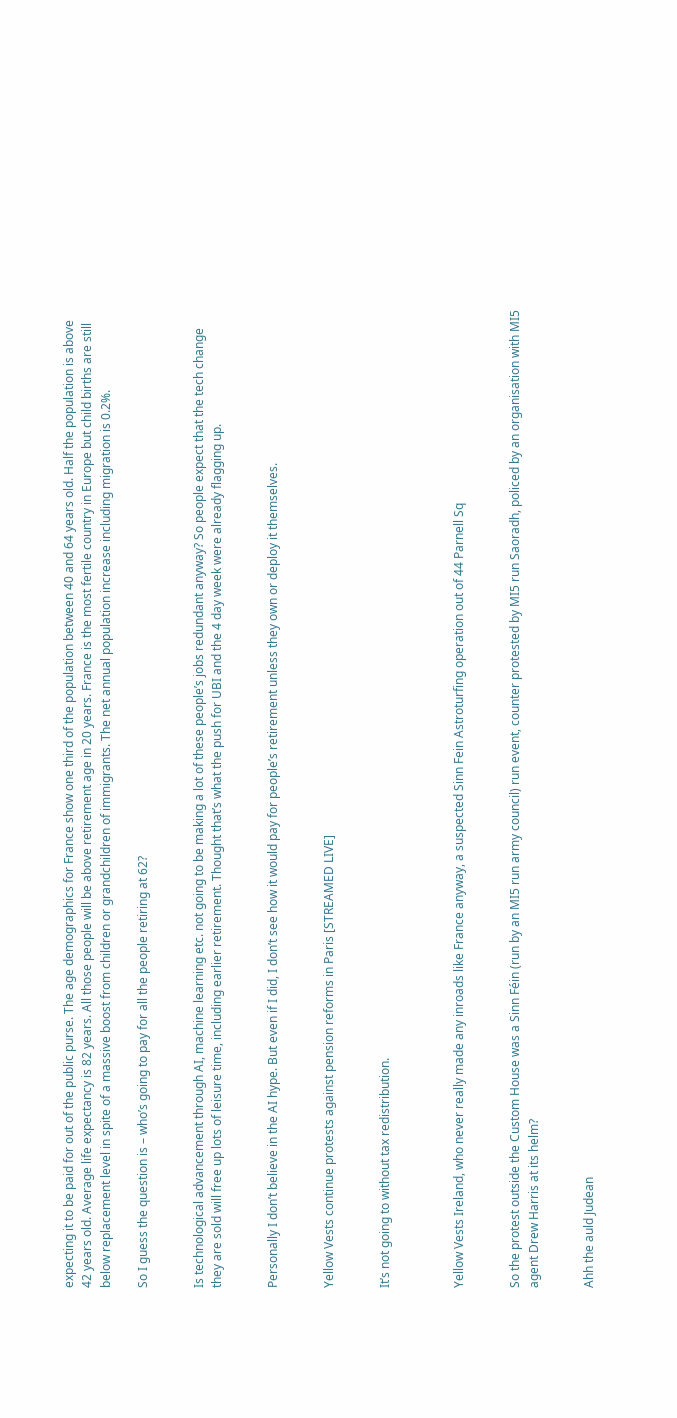expecting it to be paid for out of the public purse. The age demographics for France show one third of the population between 40 and 64 years old. Half the population is above 42 years old. Average life expectancy is 82 years. All those people will be above retirement age in 20 years. France is the most fertile country in Europe but child births are still below replacement level in spite of a massive boost from children or grandchildren of immigrants. The net annual population increase including migration is 0.2%.

So I guess the question is – who’s going to pay for all the people retiring at 62?


Is technological advancement through AI, machine learning etc. not going to be making a lot of these people’s jobs redundant anyway? So people expect that the tech change they are sold will free up lots of leisure time, including earlier retirement. Thought that’s what the push for UBI and the 4 day week were already flagging up.


Personally I don’t believe in the AI hype. But even if I did, I don’t see how it would pay for people’s retirement unless they own or deploy it themselves.


Yellow Vests continue protests against pension reforms in Paris [STREAMED LIVE]


It’s not going to without tax redistribution.



Yellow Vests Ireland, who never really made any inroads like France anyway, a suspected Sinn Fein Astroturfing operation out of 44 Parnell Sq


So the protest outside the Custom House was a Sinn Féin (run by an MI5 run army council) run event, counter protested by MI5 run Saoradh, policed by an organisation with MI5 agent Drew Harris at its helm?


Ahh the auld Judean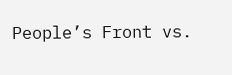People’s Front vs.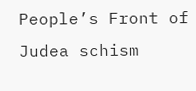People’s Front of Judea schism